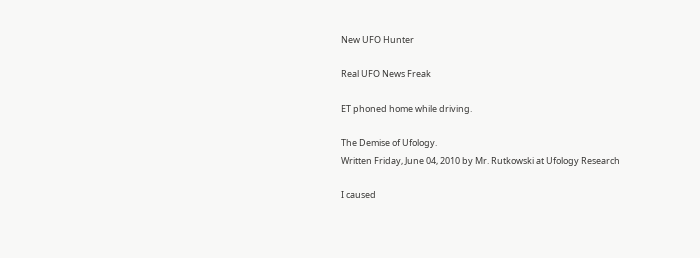New UFO Hunter

Real UFO News Freak

ET phoned home while driving.

The Demise of Ufology.
Written Friday, June 04, 2010 by Mr. Rutkowski at Ufology Research

I caused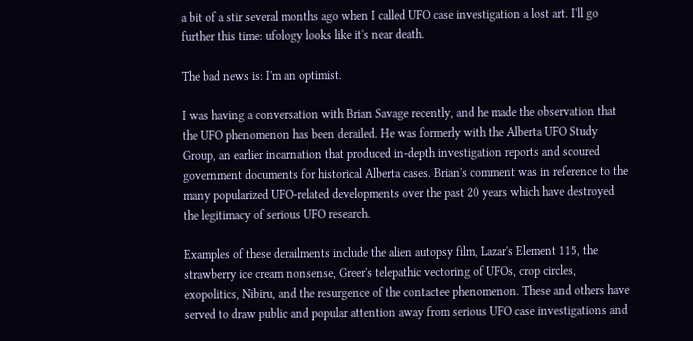a bit of a stir several months ago when I called UFO case investigation a lost art. I'll go further this time: ufology looks like it's near death.

The bad news is: I'm an optimist.

I was having a conversation with Brian Savage recently, and he made the observation that the UFO phenomenon has been derailed. He was formerly with the Alberta UFO Study Group, an earlier incarnation that produced in-depth investigation reports and scoured government documents for historical Alberta cases. Brian's comment was in reference to the many popularized UFO-related developments over the past 20 years which have destroyed the legitimacy of serious UFO research.

Examples of these derailments include the alien autopsy film, Lazar's Element 115, the strawberry ice cream nonsense, Greer's telepathic vectoring of UFOs, crop circles, exopolitics, Nibiru, and the resurgence of the contactee phenomenon. These and others have served to draw public and popular attention away from serious UFO case investigations and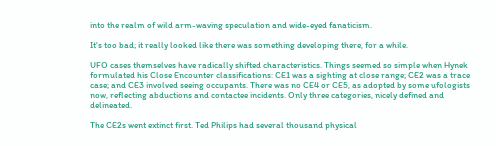into the realm of wild arm-waving speculation and wide-eyed fanaticism.

It's too bad; it really looked like there was something developing there, for a while.

UFO cases themselves have radically shifted characteristics. Things seemed so simple when Hynek formulated his Close Encounter classifications: CE1 was a sighting at close range; CE2 was a trace case; and CE3 involved seeing occupants. There was no CE4 or CE5, as adopted by some ufologists now, reflecting abductions and contactee incidents. Only three categories, nicely defined and delineated.

The CE2s went extinct first. Ted Philips had several thousand physical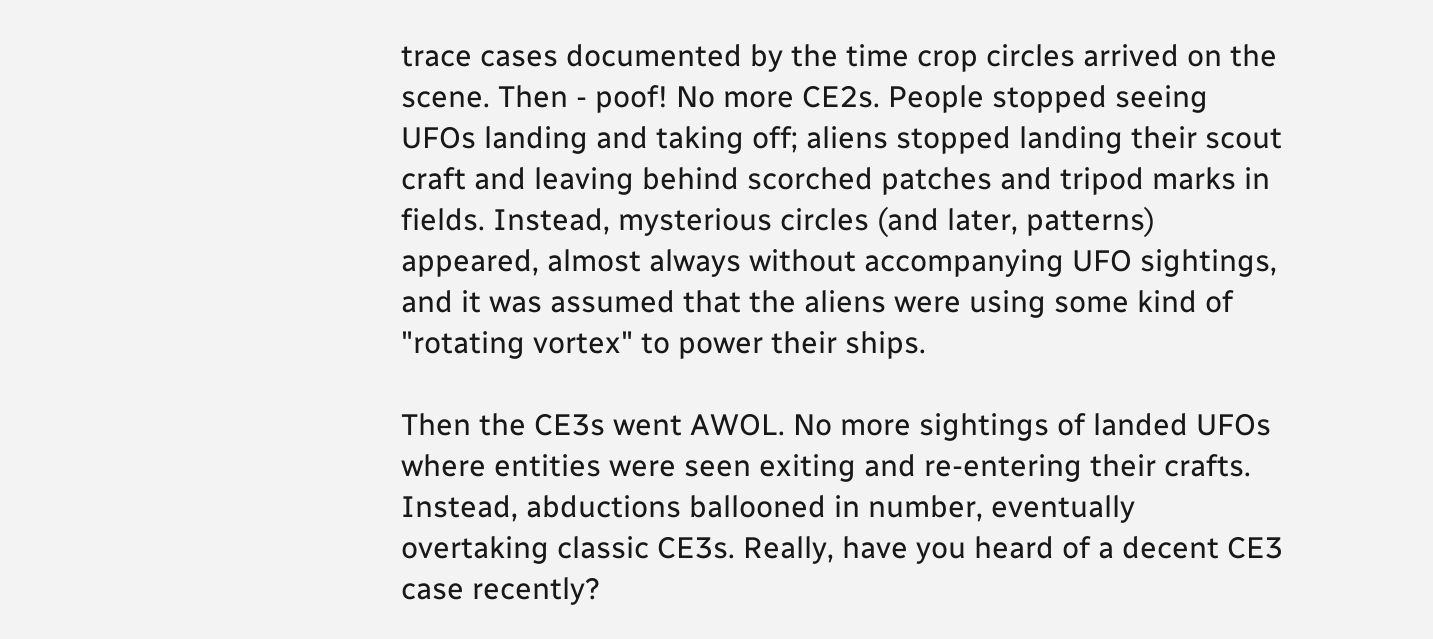trace cases documented by the time crop circles arrived on the scene. Then - poof! No more CE2s. People stopped seeing UFOs landing and taking off; aliens stopped landing their scout craft and leaving behind scorched patches and tripod marks in fields. Instead, mysterious circles (and later, patterns) appeared, almost always without accompanying UFO sightings, and it was assumed that the aliens were using some kind of "rotating vortex" to power their ships.

Then the CE3s went AWOL. No more sightings of landed UFOs where entities were seen exiting and re-entering their crafts. Instead, abductions ballooned in number, eventually overtaking classic CE3s. Really, have you heard of a decent CE3 case recently?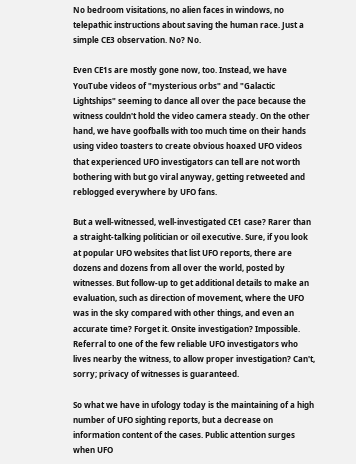No bedroom visitations, no alien faces in windows, no telepathic instructions about saving the human race. Just a simple CE3 observation. No? No.

Even CE1s are mostly gone now, too. Instead, we have YouTube videos of "mysterious orbs" and "Galactic Lightships" seeming to dance all over the pace because the witness couldn't hold the video camera steady. On the other hand, we have goofballs with too much time on their hands using video toasters to create obvious hoaxed UFO videos that experienced UFO investigators can tell are not worth bothering with but go viral anyway, getting retweeted and reblogged everywhere by UFO fans.

But a well-witnessed, well-investigated CE1 case? Rarer than a straight-talking politician or oil executive. Sure, if you look at popular UFO websites that list UFO reports, there are dozens and dozens from all over the world, posted by witnesses. But follow-up to get additional details to make an evaluation, such as direction of movement, where the UFO was in the sky compared with other things, and even an accurate time? Forget it. Onsite investigation? Impossible. Referral to one of the few reliable UFO investigators who lives nearby the witness, to allow proper investigation? Can't, sorry; privacy of witnesses is guaranteed.

So what we have in ufology today is the maintaining of a high number of UFO sighting reports, but a decrease on information content of the cases. Public attention surges when UFO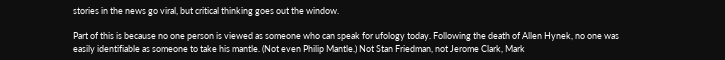stories in the news go viral, but critical thinking goes out the window.

Part of this is because no one person is viewed as someone who can speak for ufology today. Following the death of Allen Hynek, no one was easily identifiable as someone to take his mantle. (Not even Philip Mantle.) Not Stan Friedman, not Jerome Clark, Mark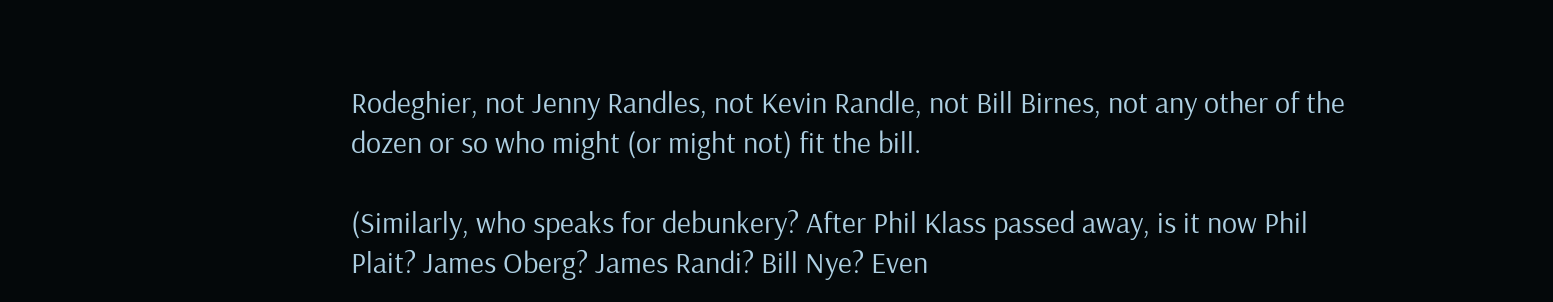Rodeghier, not Jenny Randles, not Kevin Randle, not Bill Birnes, not any other of the dozen or so who might (or might not) fit the bill.

(Similarly, who speaks for debunkery? After Phil Klass passed away, is it now Phil Plait? James Oberg? James Randi? Bill Nye? Even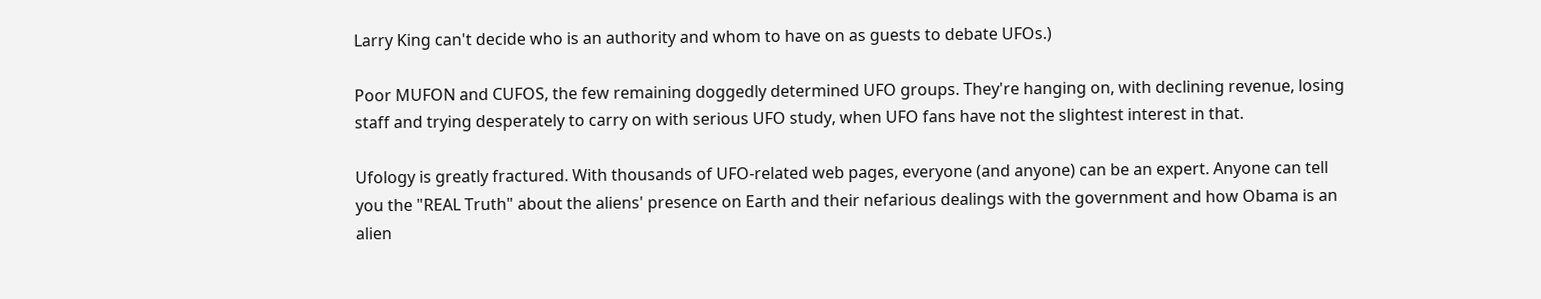Larry King can't decide who is an authority and whom to have on as guests to debate UFOs.)

Poor MUFON and CUFOS, the few remaining doggedly determined UFO groups. They're hanging on, with declining revenue, losing staff and trying desperately to carry on with serious UFO study, when UFO fans have not the slightest interest in that.

Ufology is greatly fractured. With thousands of UFO-related web pages, everyone (and anyone) can be an expert. Anyone can tell you the "REAL Truth" about the aliens' presence on Earth and their nefarious dealings with the government and how Obama is an alien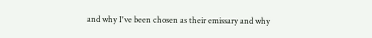and why I've been chosen as their emissary and why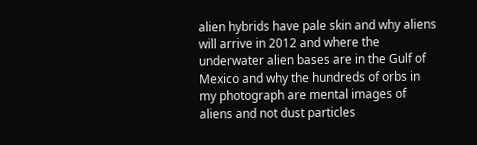alien hybrids have pale skin and why aliens will arrive in 2012 and where the underwater alien bases are in the Gulf of Mexico and why the hundreds of orbs in my photograph are mental images of aliens and not dust particles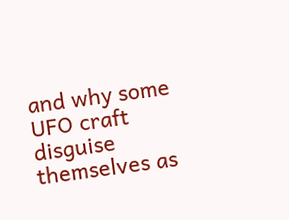and why some UFO craft disguise themselves as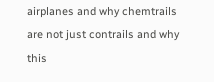airplanes and why chemtrails are not just contrails and why this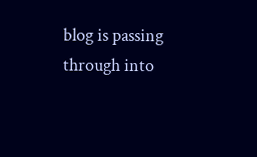blog is passing through into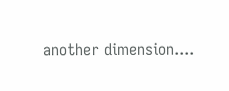another dimension....